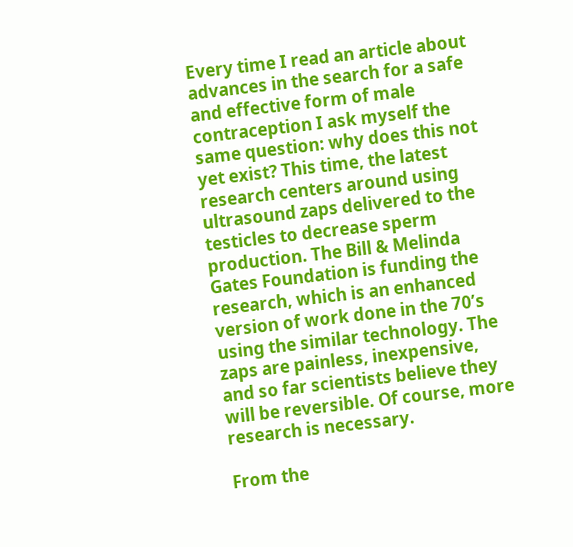Every time I read an article about advances in the search for a safe and effective form of male contraception I ask myself the same question: why does this not yet exist? This time, the latest research centers around using ultrasound zaps delivered to the testicles to decrease sperm production. The Bill & Melinda Gates Foundation is funding the research, which is an enhanced version of work done in the 70’s using the similar technology. The zaps are painless, inexpensive, and so far scientists believe they will be reversible. Of course, more research is necessary.

From the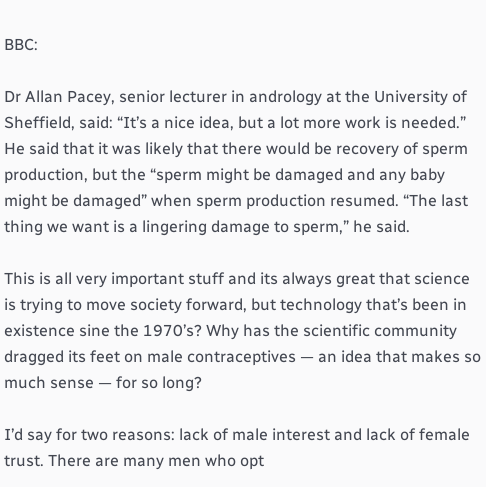BBC:

Dr Allan Pacey, senior lecturer in andrology at the University of Sheffield, said: “It’s a nice idea, but a lot more work is needed.” He said that it was likely that there would be recovery of sperm production, but the “sperm might be damaged and any baby might be damaged” when sperm production resumed. “The last thing we want is a lingering damage to sperm,” he said.

This is all very important stuff and its always great that science is trying to move society forward, but technology that’s been in existence sine the 1970’s? Why has the scientific community dragged its feet on male contraceptives — an idea that makes so much sense — for so long?

I’d say for two reasons: lack of male interest and lack of female trust. There are many men who opt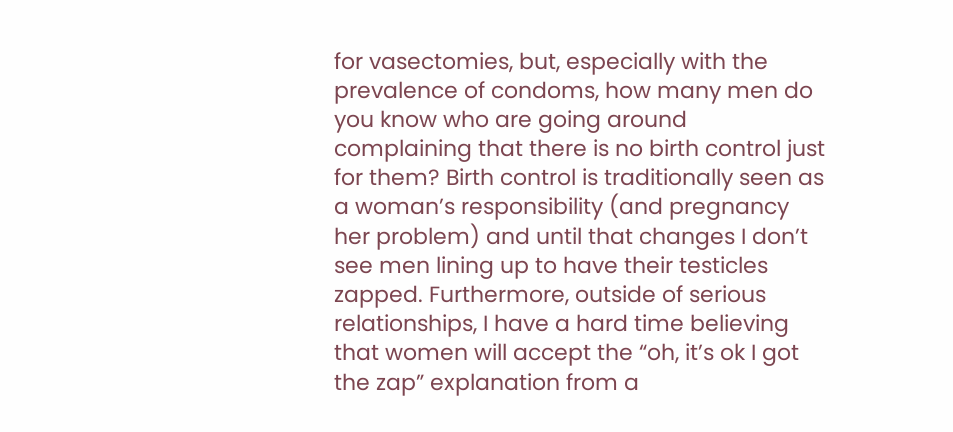for vasectomies, but, especially with the prevalence of condoms, how many men do you know who are going around complaining that there is no birth control just for them? Birth control is traditionally seen as a woman’s responsibility (and pregnancy her problem) and until that changes I don’t see men lining up to have their testicles zapped. Furthermore, outside of serious relationships, I have a hard time believing that women will accept the “oh, it’s ok I got the zap” explanation from a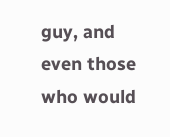guy, and even those who would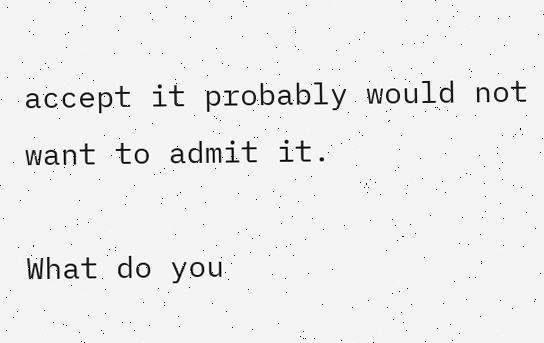accept it probably would not want to admit it.

What do you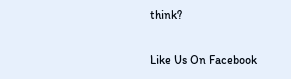think?

Like Us On Facebook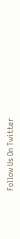Follow Us On Twitter